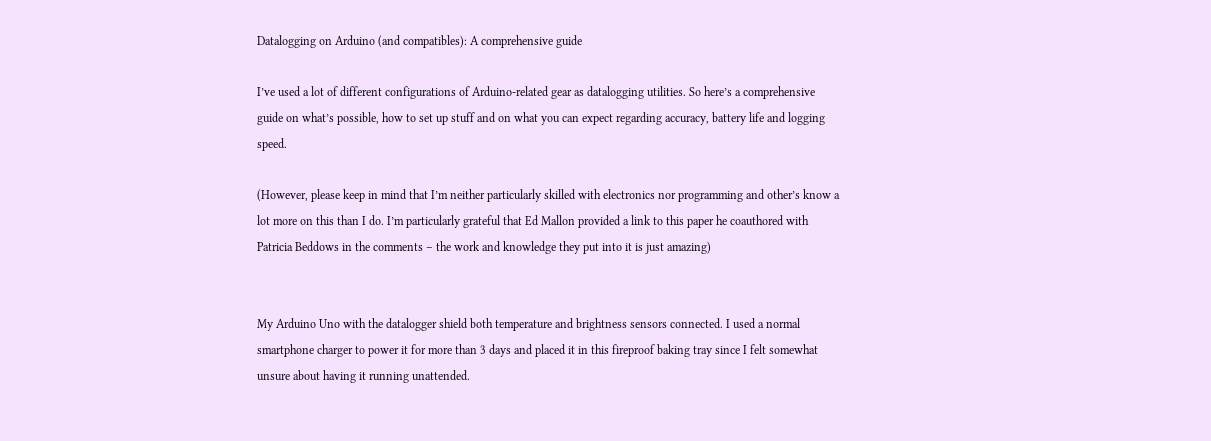Datalogging on Arduino (and compatibles): A comprehensive guide

I’ve used a lot of different configurations of Arduino-related gear as datalogging utilities. So here’s a comprehensive guide on what’s possible, how to set up stuff and on what you can expect regarding accuracy, battery life and logging speed.

(However, please keep in mind that I’m neither particularly skilled with electronics nor programming and other’s know a lot more on this than I do. I’m particularly grateful that Ed Mallon provided a link to this paper he coauthored with Patricia Beddows in the comments – the work and knowledge they put into it is just amazing)


My Arduino Uno with the datalogger shield both temperature and brightness sensors connected. I used a normal smartphone charger to power it for more than 3 days and placed it in this fireproof baking tray since I felt somewhat unsure about having it running unattended.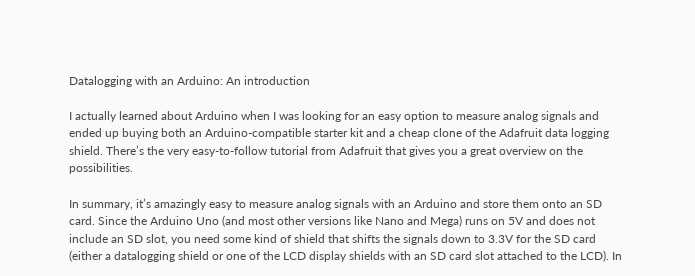Datalogging with an Arduino: An introduction

I actually learned about Arduino when I was looking for an easy option to measure analog signals and ended up buying both an Arduino-compatible starter kit and a cheap clone of the Adafruit data logging shield. There’s the very easy-to-follow tutorial from Adafruit that gives you a great overview on the possibilities.

In summary, it’s amazingly easy to measure analog signals with an Arduino and store them onto an SD card. Since the Arduino Uno (and most other versions like Nano and Mega) runs on 5V and does not include an SD slot, you need some kind of shield that shifts the signals down to 3.3V for the SD card (either a datalogging shield or one of the LCD display shields with an SD card slot attached to the LCD). In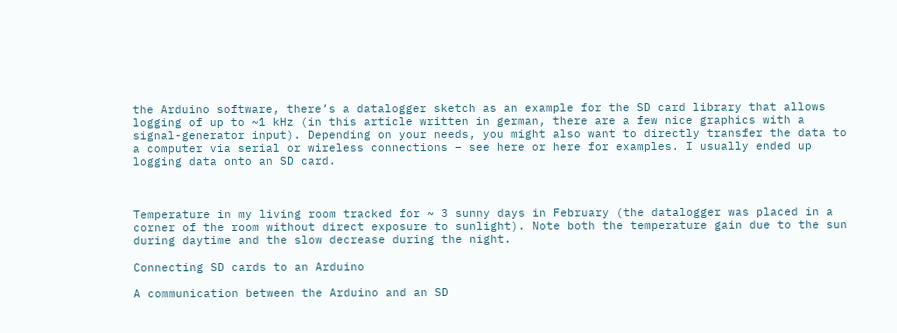the Arduino software, there’s a datalogger sketch as an example for the SD card library that allows logging of up to ~1 kHz (in this article written in german, there are a few nice graphics with a signal-generator input). Depending on your needs, you might also want to directly transfer the data to a computer via serial or wireless connections – see here or here for examples. I usually ended up logging data onto an SD card.



Temperature in my living room tracked for ~ 3 sunny days in February (the datalogger was placed in a corner of the room without direct exposure to sunlight). Note both the temperature gain due to the sun during daytime and the slow decrease during the night.

Connecting SD cards to an Arduino

A communication between the Arduino and an SD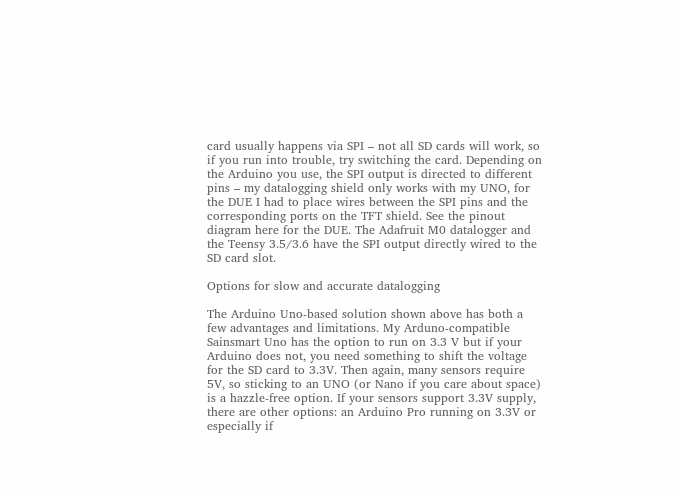card usually happens via SPI – not all SD cards will work, so if you run into trouble, try switching the card. Depending on the Arduino you use, the SPI output is directed to different pins – my datalogging shield only works with my UNO, for the DUE I had to place wires between the SPI pins and the corresponding ports on the TFT shield. See the pinout diagram here for the DUE. The Adafruit M0 datalogger and the Teensy 3.5/3.6 have the SPI output directly wired to the SD card slot.

Options for slow and accurate datalogging

The Arduino Uno-based solution shown above has both a few advantages and limitations. My Arduno-compatible Sainsmart Uno has the option to run on 3.3 V but if your Arduino does not, you need something to shift the voltage for the SD card to 3.3V. Then again, many sensors require 5V, so sticking to an UNO (or Nano if you care about space) is a hazzle-free option. If your sensors support 3.3V supply, there are other options: an Arduino Pro running on 3.3V or especially if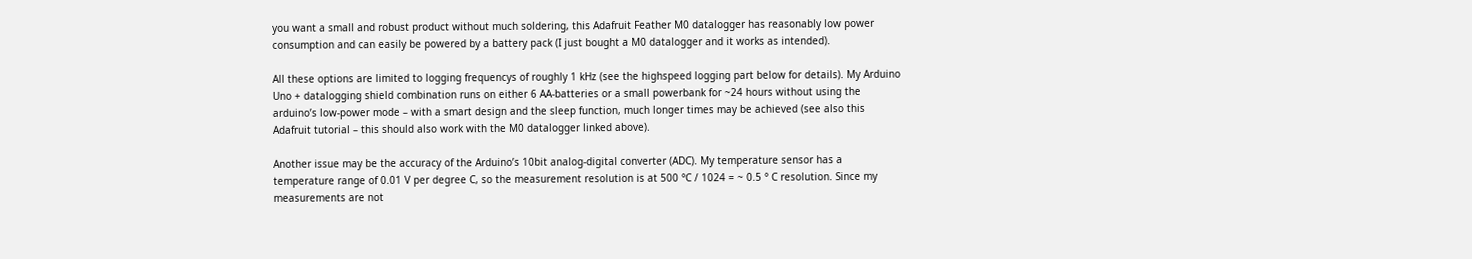you want a small and robust product without much soldering, this Adafruit Feather M0 datalogger has reasonably low power consumption and can easily be powered by a battery pack (I just bought a M0 datalogger and it works as intended).

All these options are limited to logging frequencys of roughly 1 kHz (see the highspeed logging part below for details). My Arduino Uno + datalogging shield combination runs on either 6 AA-batteries or a small powerbank for ~24 hours without using the arduino’s low-power mode – with a smart design and the sleep function, much longer times may be achieved (see also this Adafruit tutorial – this should also work with the M0 datalogger linked above).

Another issue may be the accuracy of the Arduino’s 10bit analog-digital converter (ADC). My temperature sensor has a temperature range of 0.01 V per degree C, so the measurement resolution is at 500 °C / 1024 = ~ 0.5 ° C resolution. Since my measurements are not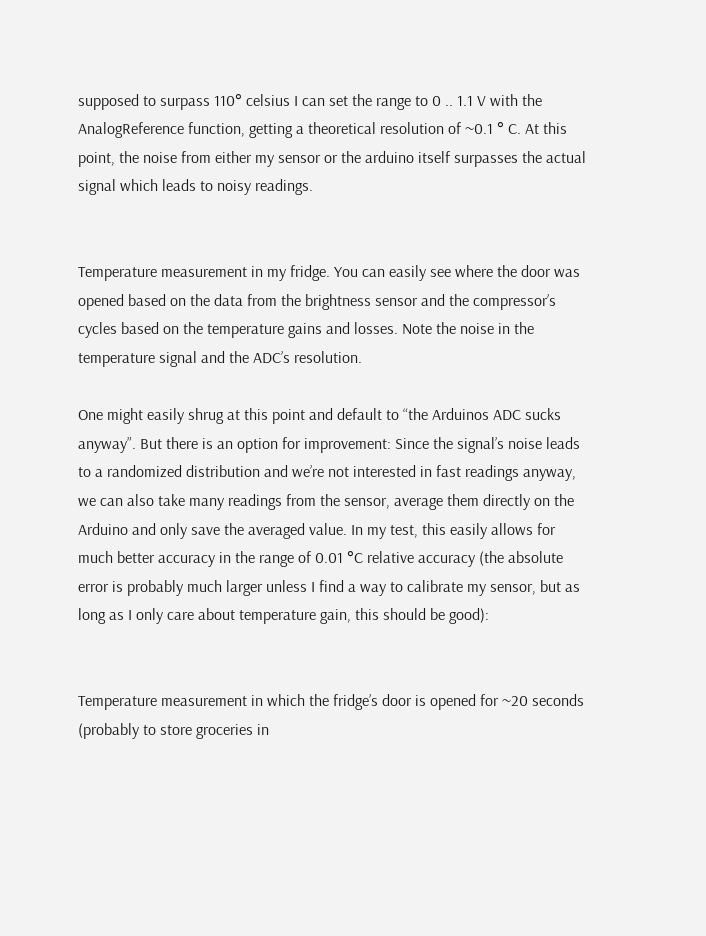supposed to surpass 110° celsius I can set the range to 0 .. 1.1 V with the AnalogReference function, getting a theoretical resolution of ~0.1 ° C. At this point, the noise from either my sensor or the arduino itself surpasses the actual signal which leads to noisy readings.


Temperature measurement in my fridge. You can easily see where the door was opened based on the data from the brightness sensor and the compressor’s cycles based on the temperature gains and losses. Note the noise in the temperature signal and the ADC’s resolution.

One might easily shrug at this point and default to “the Arduinos ADC sucks anyway”. But there is an option for improvement: Since the signal’s noise leads to a randomized distribution and we’re not interested in fast readings anyway, we can also take many readings from the sensor, average them directly on the Arduino and only save the averaged value. In my test, this easily allows for much better accuracy in the range of 0.01 °C relative accuracy (the absolute error is probably much larger unless I find a way to calibrate my sensor, but as long as I only care about temperature gain, this should be good):


Temperature measurement in which the fridge’s door is opened for ~20 seconds (probably to store groceries in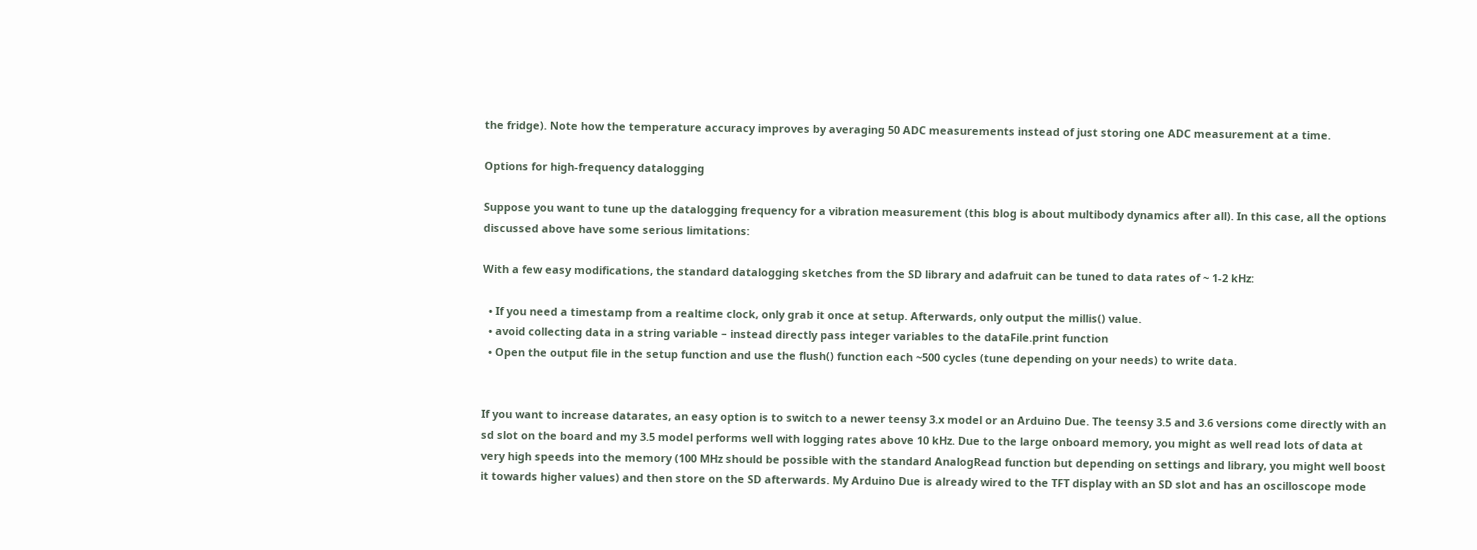the fridge). Note how the temperature accuracy improves by averaging 50 ADC measurements instead of just storing one ADC measurement at a time.

Options for high-frequency datalogging

Suppose you want to tune up the datalogging frequency for a vibration measurement (this blog is about multibody dynamics after all). In this case, all the options discussed above have some serious limitations:

With a few easy modifications, the standard datalogging sketches from the SD library and adafruit can be tuned to data rates of ~ 1-2 kHz:

  • If you need a timestamp from a realtime clock, only grab it once at setup. Afterwards, only output the millis() value.
  • avoid collecting data in a string variable – instead directly pass integer variables to the dataFile.print function
  • Open the output file in the setup function and use the flush() function each ~500 cycles (tune depending on your needs) to write data.


If you want to increase datarates, an easy option is to switch to a newer teensy 3.x model or an Arduino Due. The teensy 3.5 and 3.6 versions come directly with an sd slot on the board and my 3.5 model performs well with logging rates above 10 kHz. Due to the large onboard memory, you might as well read lots of data at very high speeds into the memory (100 MHz should be possible with the standard AnalogRead function but depending on settings and library, you might well boost it towards higher values) and then store on the SD afterwards. My Arduino Due is already wired to the TFT display with an SD slot and has an oscilloscope mode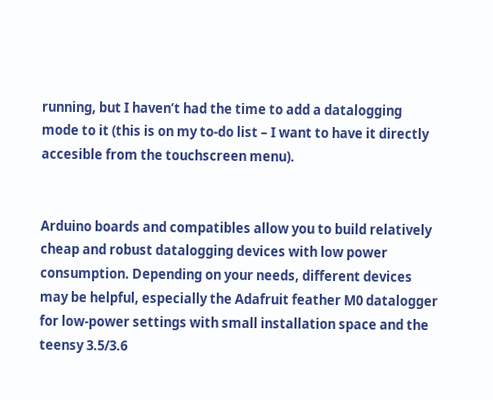running, but I haven’t had the time to add a datalogging mode to it (this is on my to-do list – I want to have it directly accesible from the touchscreen menu).


Arduino boards and compatibles allow you to build relatively cheap and robust datalogging devices with low power consumption. Depending on your needs, different devices may be helpful, especially the Adafruit feather M0 datalogger for low-power settings with small installation space and the teensy 3.5/3.6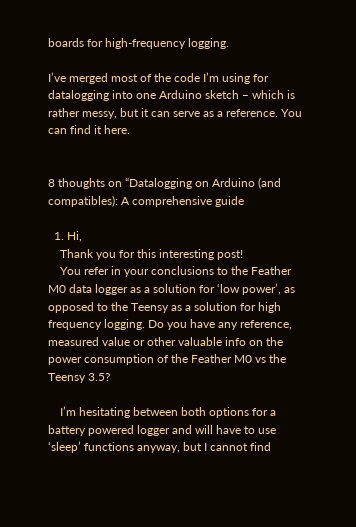boards for high-frequency logging.

I’ve merged most of the code I’m using for datalogging into one Arduino sketch – which is rather messy, but it can serve as a reference. You can find it here.


8 thoughts on “Datalogging on Arduino (and compatibles): A comprehensive guide

  1. Hi,
    Thank you for this interesting post!
    You refer in your conclusions to the Feather M0 data logger as a solution for ‘low power’, as opposed to the Teensy as a solution for high frequency logging. Do you have any reference, measured value or other valuable info on the power consumption of the Feather M0 vs the Teensy 3.5?

    I’m hesitating between both options for a battery powered logger and will have to use ‘sleep’ functions anyway, but I cannot find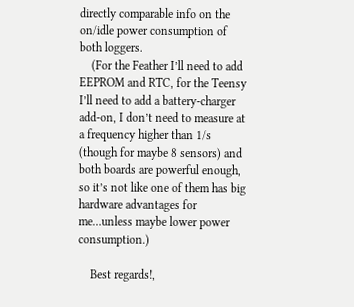directly comparable info on the on/idle power consumption of both loggers.
    (For the Feather I’ll need to add EEPROM and RTC, for the Teensy I’ll need to add a battery-charger add-on, I don’t need to measure at a frequency higher than 1/s (though for maybe 8 sensors) and both boards are powerful enough, so it’s not like one of them has big hardware advantages for me…unless maybe lower power consumption.)

    Best regards!,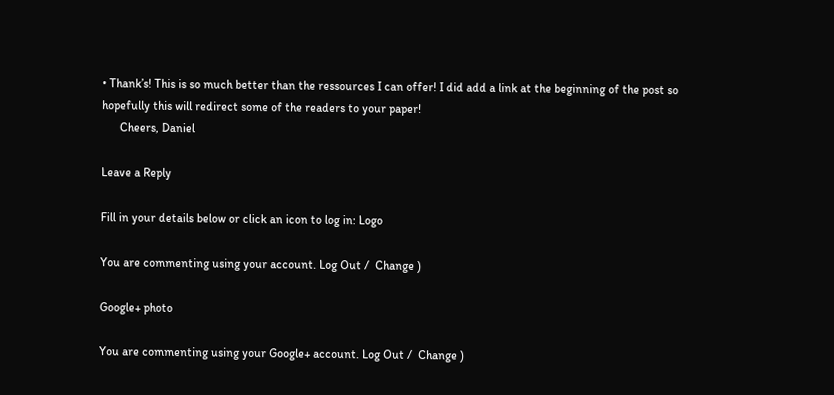• Thank’s! This is so much better than the ressources I can offer! I did add a link at the beginning of the post so hopefully this will redirect some of the readers to your paper!
      Cheers, Daniel

Leave a Reply

Fill in your details below or click an icon to log in: Logo

You are commenting using your account. Log Out /  Change )

Google+ photo

You are commenting using your Google+ account. Log Out /  Change )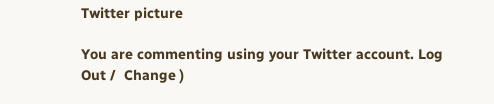Twitter picture

You are commenting using your Twitter account. Log Out /  Change )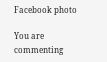Facebook photo

You are commenting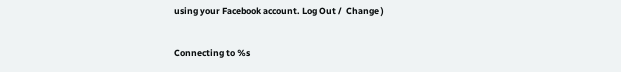using your Facebook account. Log Out /  Change )

Connecting to %s